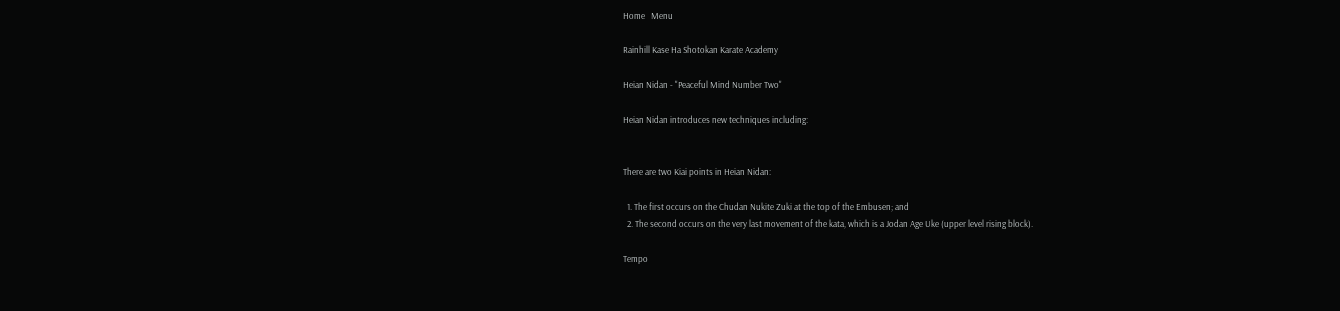Home   Menu

Rainhill Kase Ha Shotokan Karate Academy

Heian Nidan - "Peaceful Mind Number Two"

Heian Nidan introduces new techniques including:


There are two Kiai points in Heian Nidan:

  1. The first occurs on the Chudan Nukite Zuki at the top of the Embusen; and
  2. The second occurs on the very last movement of the kata, which is a Jodan Age Uke (upper level rising block).

Tempo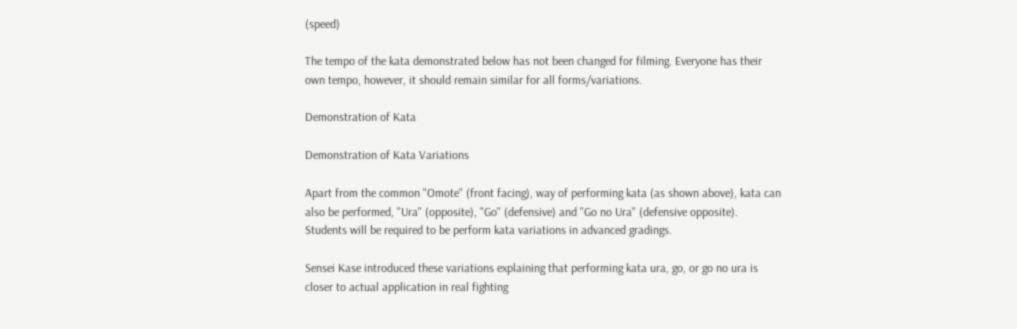(speed)

The tempo of the kata demonstrated below has not been changed for filming. Everyone has their own tempo, however, it should remain similar for all forms/variations.

Demonstration of Kata

Demonstration of Kata Variations

Apart from the common "Omote" (front facing), way of performing kata (as shown above), kata can also be performed, "Ura" (opposite), "Go" (defensive) and "Go no Ura" (defensive opposite). Students will be required to be perform kata variations in advanced gradings.

Sensei Kase introduced these variations explaining that performing kata ura, go, or go no ura is closer to actual application in real fighting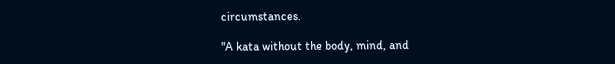circumstances.

"A kata without the body, mind, and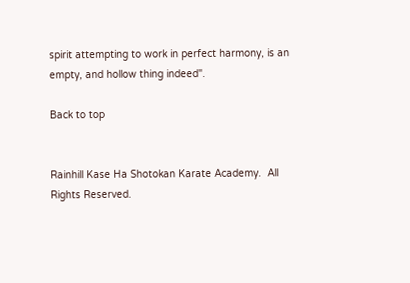spirit attempting to work in perfect harmony, is an empty, and hollow thing indeed".

Back to top


Rainhill Kase Ha Shotokan Karate Academy.  All Rights Reserved.